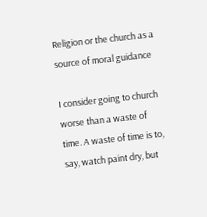Religion or the church as a source of moral guidance

I consider going to church worse than a waste of time. A waste of time is to, say, watch paint dry, but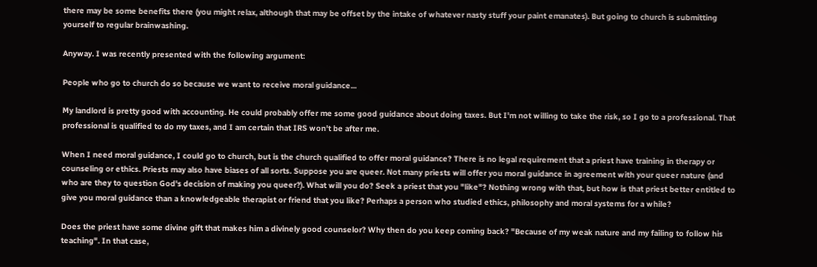there may be some benefits there (you might relax, although that may be offset by the intake of whatever nasty stuff your paint emanates). But going to church is submitting yourself to regular brainwashing.

Anyway. I was recently presented with the following argument:

People who go to church do so because we want to receive moral guidance...

My landlord is pretty good with accounting. He could probably offer me some good guidance about doing taxes. But I'm not willing to take the risk, so I go to a professional. That professional is qualified to do my taxes, and I am certain that IRS won't be after me.

When I need moral guidance, I could go to church, but is the church qualified to offer moral guidance? There is no legal requirement that a priest have training in therapy or counseling or ethics. Priests may also have biases of all sorts. Suppose you are queer. Not many priests will offer you moral guidance in agreement with your queer nature (and who are they to question God's decision of making you queer?). What will you do? Seek a priest that you "like"? Nothing wrong with that, but how is that priest better entitled to give you moral guidance than a knowledgeable therapist or friend that you like? Perhaps a person who studied ethics, philosophy and moral systems for a while?

Does the priest have some divine gift that makes him a divinely good counselor? Why then do you keep coming back? "Because of my weak nature and my failing to follow his teaching". In that case,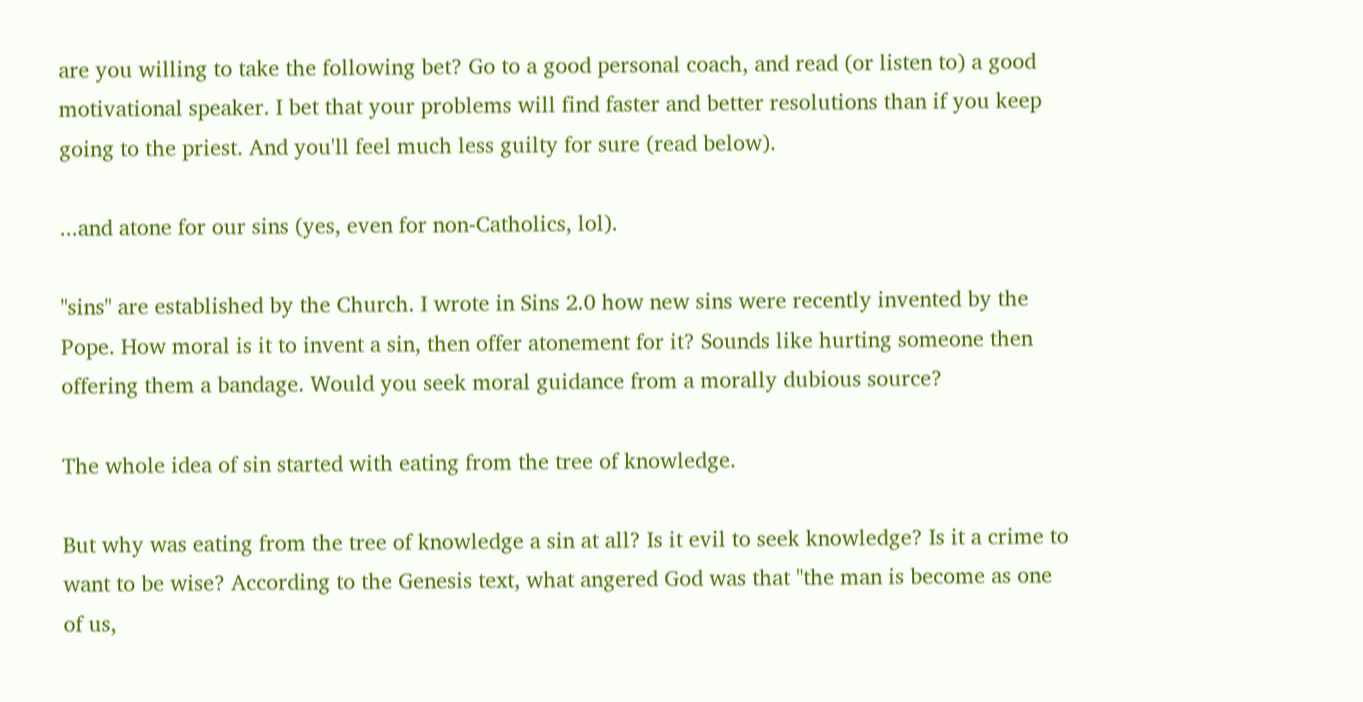are you willing to take the following bet? Go to a good personal coach, and read (or listen to) a good motivational speaker. I bet that your problems will find faster and better resolutions than if you keep going to the priest. And you'll feel much less guilty for sure (read below).

...and atone for our sins (yes, even for non-Catholics, lol).

"sins" are established by the Church. I wrote in Sins 2.0 how new sins were recently invented by the Pope. How moral is it to invent a sin, then offer atonement for it? Sounds like hurting someone then offering them a bandage. Would you seek moral guidance from a morally dubious source?

The whole idea of sin started with eating from the tree of knowledge.

But why was eating from the tree of knowledge a sin at all? Is it evil to seek knowledge? Is it a crime to want to be wise? According to the Genesis text, what angered God was that "the man is become as one of us,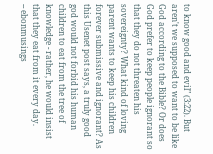to know good and evil" (3:22). But aren't we supposed to want to be like God according to the Bible? Or does God prefer to keep people ignorant so that they do not threaten his sovereignty? What kind of loving parent wants to keep his children forever submissive and ignorant? As this Usenet post says, a truly good god would not forbid his human children to eat from the tree of knowledge - rather, he would insist that they eat from it every day.
-- ebonmusings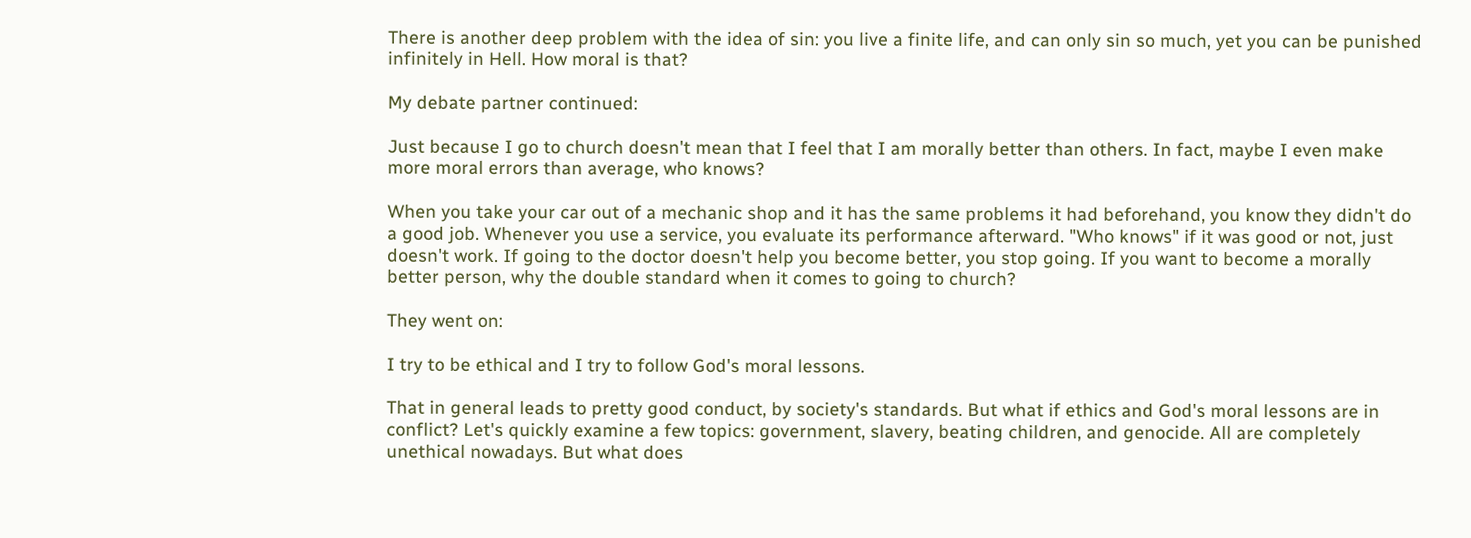There is another deep problem with the idea of sin: you live a finite life, and can only sin so much, yet you can be punished infinitely in Hell. How moral is that?

My debate partner continued:

Just because I go to church doesn't mean that I feel that I am morally better than others. In fact, maybe I even make more moral errors than average, who knows?

When you take your car out of a mechanic shop and it has the same problems it had beforehand, you know they didn't do a good job. Whenever you use a service, you evaluate its performance afterward. "Who knows" if it was good or not, just doesn't work. If going to the doctor doesn't help you become better, you stop going. If you want to become a morally better person, why the double standard when it comes to going to church?

They went on:

I try to be ethical and I try to follow God's moral lessons.

That in general leads to pretty good conduct, by society's standards. But what if ethics and God's moral lessons are in conflict? Let's quickly examine a few topics: government, slavery, beating children, and genocide. All are completely unethical nowadays. But what does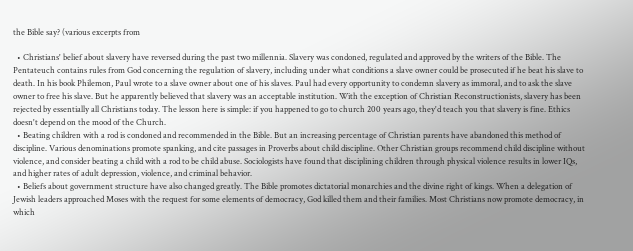the Bible say? (various excerpts from

  • Christians' belief about slavery have reversed during the past two millennia. Slavery was condoned, regulated and approved by the writers of the Bible. The Pentateuch contains rules from God concerning the regulation of slavery, including under what conditions a slave owner could be prosecuted if he beat his slave to death. In his book Philemon, Paul wrote to a slave owner about one of his slaves. Paul had every opportunity to condemn slavery as immoral, and to ask the slave owner to free his slave. But he apparently believed that slavery was an acceptable institution. With the exception of Christian Reconstructionists, slavery has been rejected by essentially all Christians today. The lesson here is simple: if you happened to go to church 200 years ago, they'd teach you that slavery is fine. Ethics doesn't depend on the mood of the Church.
  • Beating children with a rod is condoned and recommended in the Bible. But an increasing percentage of Christian parents have abandoned this method of discipline. Various denominations promote spanking, and cite passages in Proverbs about child discipline. Other Christian groups recommend child discipline without violence, and consider beating a child with a rod to be child abuse. Sociologists have found that disciplining children through physical violence results in lower IQs, and higher rates of adult depression, violence, and criminal behavior.
  • Beliefs about government structure have also changed greatly. The Bible promotes dictatorial monarchies and the divine right of kings. When a delegation of Jewish leaders approached Moses with the request for some elements of democracy, God killed them and their families. Most Christians now promote democracy, in which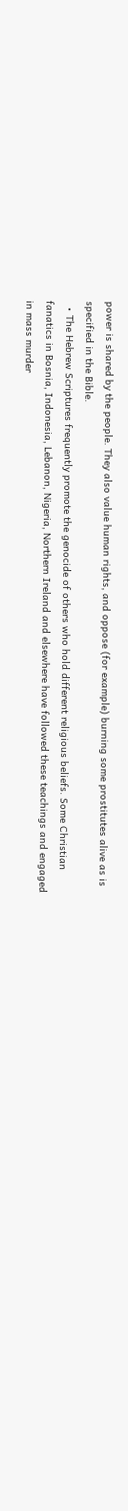power is shared by the people. They also value human rights, and oppose (for example) burning some prostitutes alive as is specified in the Bible.
  • The Hebrew Scriptures frequently promote the genocide of others who hold different religious beliefs. Some Christian fanatics in Bosnia, Indonesia, Lebanon, Nigeria, Northern Ireland and elsewhere have followed these teachings and engaged in mass murder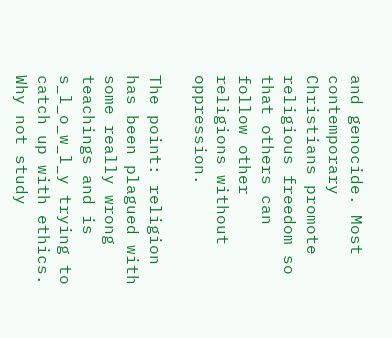and genocide. Most contemporary Christians promote religious freedom so that others can follow other religions without oppression.

The point: religion has been plagued with some really wrong teachings and is s_l_o_w_l_y trying to catch up with ethics. Why not study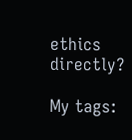ethics directly?

My tags: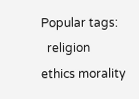Popular tags:
  religion ethics morality